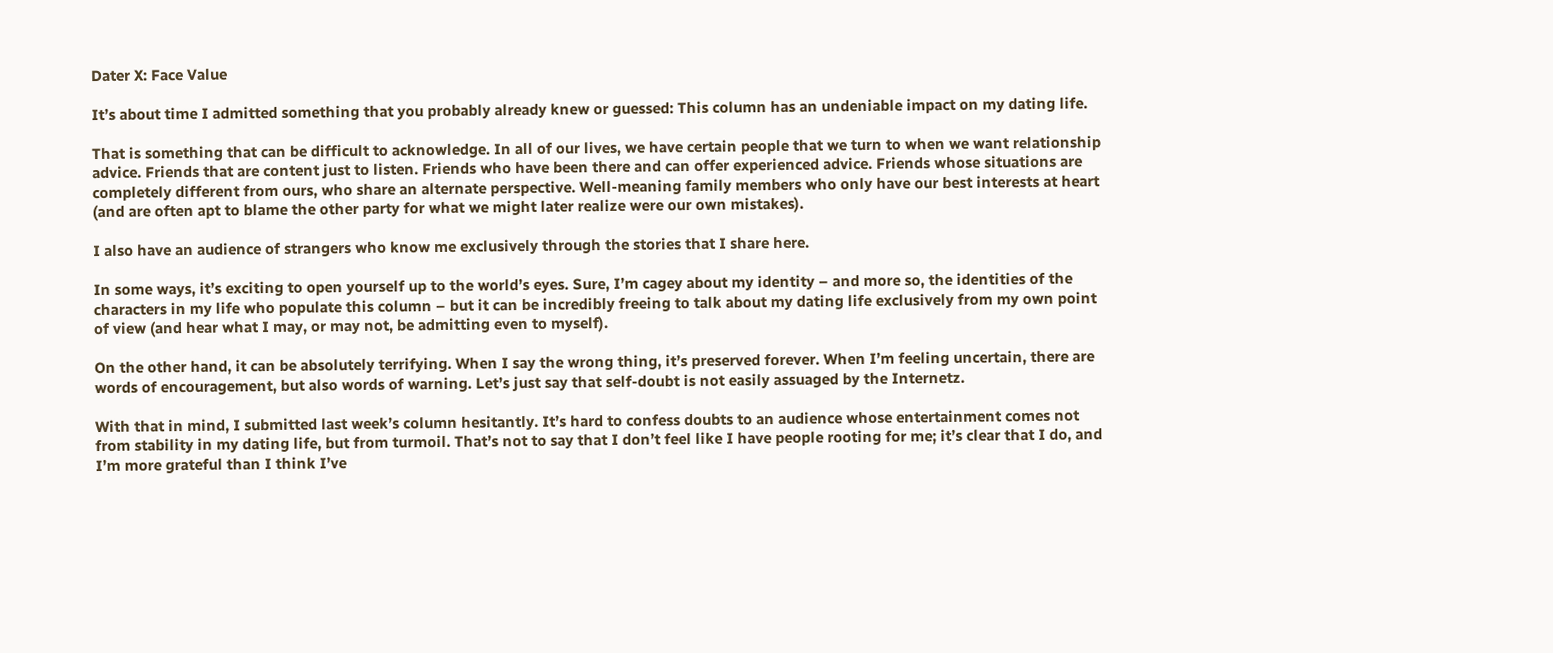Dater X: Face Value

It’s about time I admitted something that you probably already knew or guessed: This column has an undeniable impact on my dating life.

That is something that can be difficult to acknowledge. In all of our lives, we have certain people that we turn to when we want relationship advice. Friends that are content just to listen. Friends who have been there and can offer experienced advice. Friends whose situations are completely different from ours, who share an alternate perspective. Well-meaning family members who only have our best interests at heart (and are often apt to blame the other party for what we might later realize were our own mistakes).

I also have an audience of strangers who know me exclusively through the stories that I share here.

In some ways, it’s exciting to open yourself up to the world’s eyes. Sure, I’m cagey about my identity – and more so, the identities of the characters in my life who populate this column – but it can be incredibly freeing to talk about my dating life exclusively from my own point of view (and hear what I may, or may not, be admitting even to myself).

On the other hand, it can be absolutely terrifying. When I say the wrong thing, it’s preserved forever. When I’m feeling uncertain, there are words of encouragement, but also words of warning. Let’s just say that self-doubt is not easily assuaged by the Internetz.

With that in mind, I submitted last week’s column hesitantly. It’s hard to confess doubts to an audience whose entertainment comes not from stability in my dating life, but from turmoil. That’s not to say that I don’t feel like I have people rooting for me; it’s clear that I do, and I’m more grateful than I think I’ve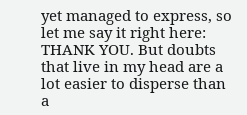yet managed to express, so let me say it right here: THANK YOU. But doubts that live in my head are a lot easier to disperse than a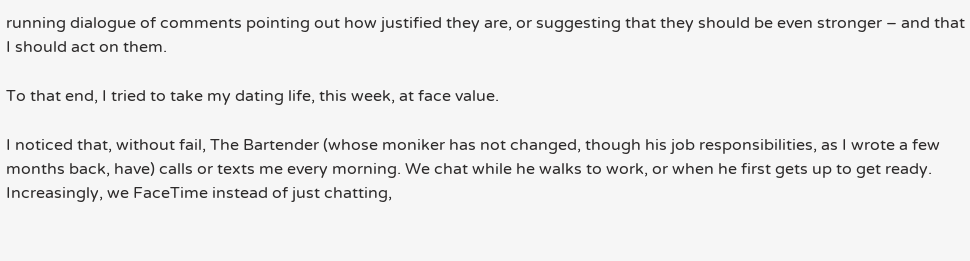running dialogue of comments pointing out how justified they are, or suggesting that they should be even stronger – and that I should act on them.

To that end, I tried to take my dating life, this week, at face value.

I noticed that, without fail, The Bartender (whose moniker has not changed, though his job responsibilities, as I wrote a few months back, have) calls or texts me every morning. We chat while he walks to work, or when he first gets up to get ready. Increasingly, we FaceTime instead of just chatting,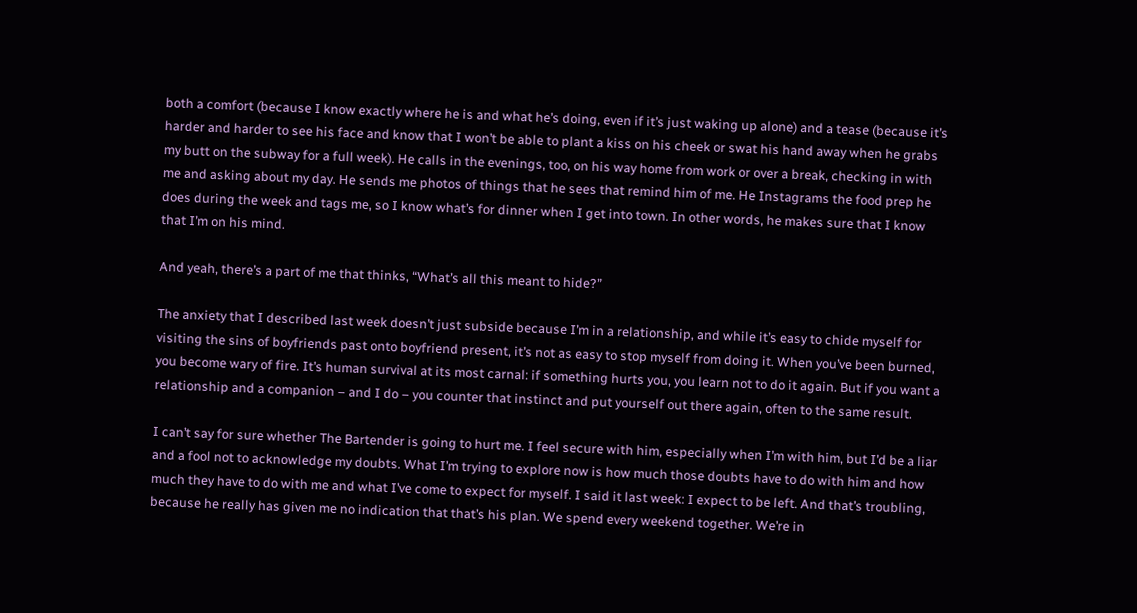both a comfort (because I know exactly where he is and what he’s doing, even if it’s just waking up alone) and a tease (because it’s harder and harder to see his face and know that I won’t be able to plant a kiss on his cheek or swat his hand away when he grabs my butt on the subway for a full week). He calls in the evenings, too, on his way home from work or over a break, checking in with me and asking about my day. He sends me photos of things that he sees that remind him of me. He Instagrams the food prep he does during the week and tags me, so I know what’s for dinner when I get into town. In other words, he makes sure that I know that I’m on his mind.

And yeah, there’s a part of me that thinks, “What’s all this meant to hide?”

The anxiety that I described last week doesn’t just subside because I’m in a relationship, and while it’s easy to chide myself for visiting the sins of boyfriends past onto boyfriend present, it’s not as easy to stop myself from doing it. When you’ve been burned, you become wary of fire. It’s human survival at its most carnal: if something hurts you, you learn not to do it again. But if you want a relationship and a companion – and I do – you counter that instinct and put yourself out there again, often to the same result.

I can’t say for sure whether The Bartender is going to hurt me. I feel secure with him, especially when I’m with him, but I’d be a liar and a fool not to acknowledge my doubts. What I’m trying to explore now is how much those doubts have to do with him and how much they have to do with me and what I’ve come to expect for myself. I said it last week: I expect to be left. And that’s troubling, because he really has given me no indication that that’s his plan. We spend every weekend together. We’re in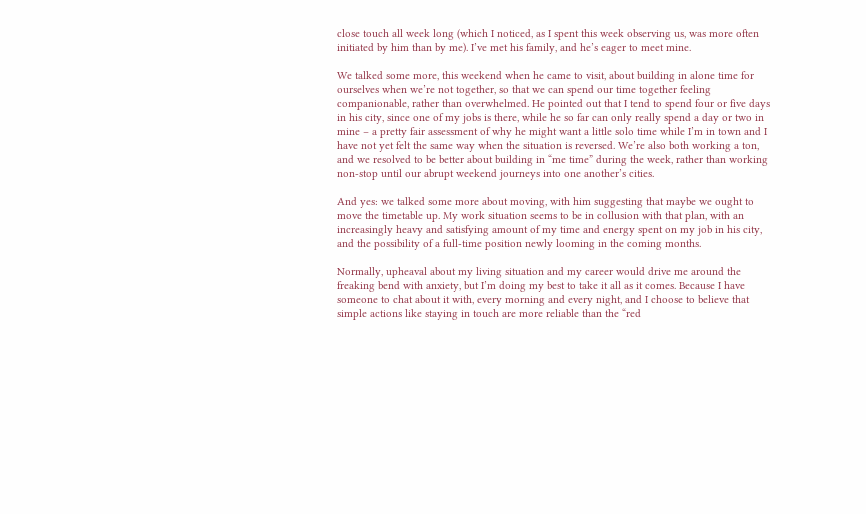close touch all week long (which I noticed, as I spent this week observing us, was more often initiated by him than by me). I’ve met his family, and he’s eager to meet mine.

We talked some more, this weekend when he came to visit, about building in alone time for ourselves when we’re not together, so that we can spend our time together feeling companionable, rather than overwhelmed. He pointed out that I tend to spend four or five days in his city, since one of my jobs is there, while he so far can only really spend a day or two in mine – a pretty fair assessment of why he might want a little solo time while I’m in town and I have not yet felt the same way when the situation is reversed. We’re also both working a ton, and we resolved to be better about building in “me time” during the week, rather than working non-stop until our abrupt weekend journeys into one another’s cities.

And yes: we talked some more about moving, with him suggesting that maybe we ought to move the timetable up. My work situation seems to be in collusion with that plan, with an increasingly heavy and satisfying amount of my time and energy spent on my job in his city, and the possibility of a full-time position newly looming in the coming months.

Normally, upheaval about my living situation and my career would drive me around the freaking bend with anxiety, but I’m doing my best to take it all as it comes. Because I have someone to chat about it with, every morning and every night, and I choose to believe that simple actions like staying in touch are more reliable than the “red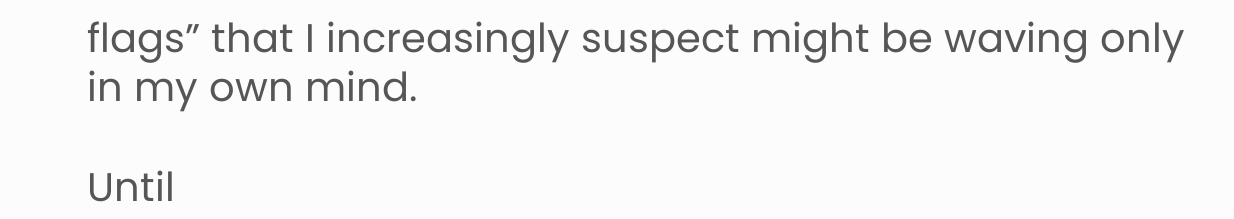flags” that I increasingly suspect might be waving only in my own mind.

Until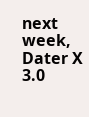next week,
Dater X 3.0